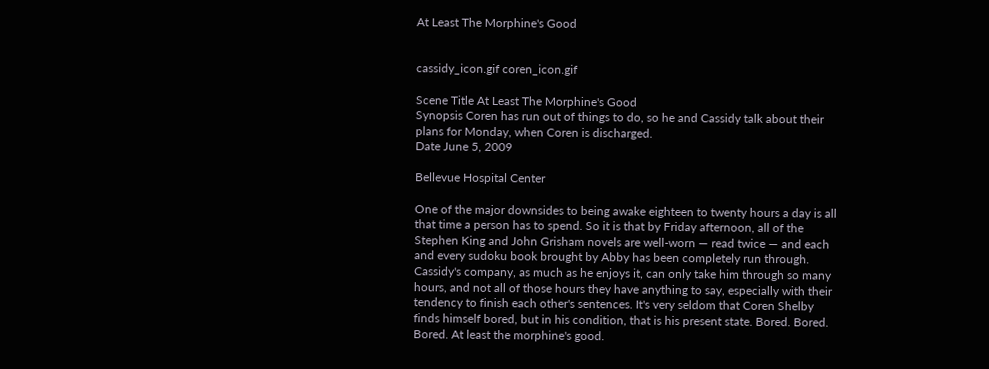At Least The Morphine's Good


cassidy_icon.gif coren_icon.gif

Scene Title At Least The Morphine's Good
Synopsis Coren has run out of things to do, so he and Cassidy talk about their plans for Monday, when Coren is discharged.
Date June 5, 2009

Bellevue Hospital Center

One of the major downsides to being awake eighteen to twenty hours a day is all that time a person has to spend. So it is that by Friday afternoon, all of the Stephen King and John Grisham novels are well-worn — read twice — and each and every sudoku book brought by Abby has been completely run through. Cassidy's company, as much as he enjoys it, can only take him through so many hours, and not all of those hours they have anything to say, especially with their tendency to finish each other's sentences. It's very seldom that Coren Shelby finds himself bored, but in his condition, that is his present state. Bored. Bored. Bored. At least the morphine's good.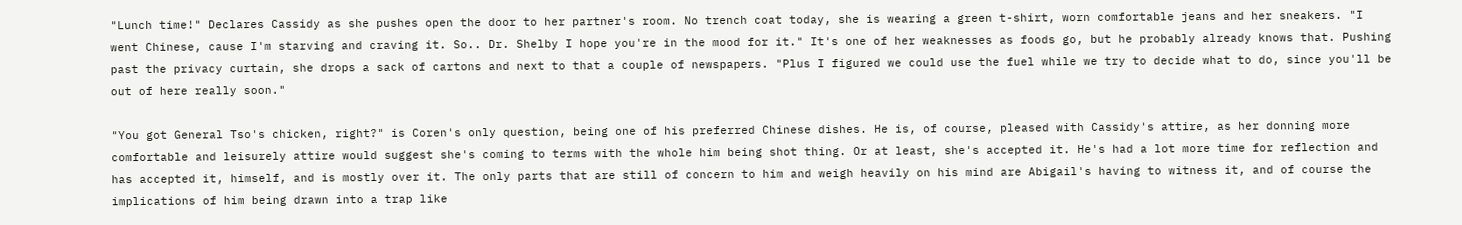"Lunch time!" Declares Cassidy as she pushes open the door to her partner's room. No trench coat today, she is wearing a green t-shirt, worn comfortable jeans and her sneakers. "I went Chinese, cause I'm starving and craving it. So.. Dr. Shelby I hope you're in the mood for it." It's one of her weaknesses as foods go, but he probably already knows that. Pushing past the privacy curtain, she drops a sack of cartons and next to that a couple of newspapers. "Plus I figured we could use the fuel while we try to decide what to do, since you'll be out of here really soon."

"You got General Tso's chicken, right?" is Coren's only question, being one of his preferred Chinese dishes. He is, of course, pleased with Cassidy's attire, as her donning more comfortable and leisurely attire would suggest she's coming to terms with the whole him being shot thing. Or at least, she's accepted it. He's had a lot more time for reflection and has accepted it, himself, and is mostly over it. The only parts that are still of concern to him and weigh heavily on his mind are Abigail's having to witness it, and of course the implications of him being drawn into a trap like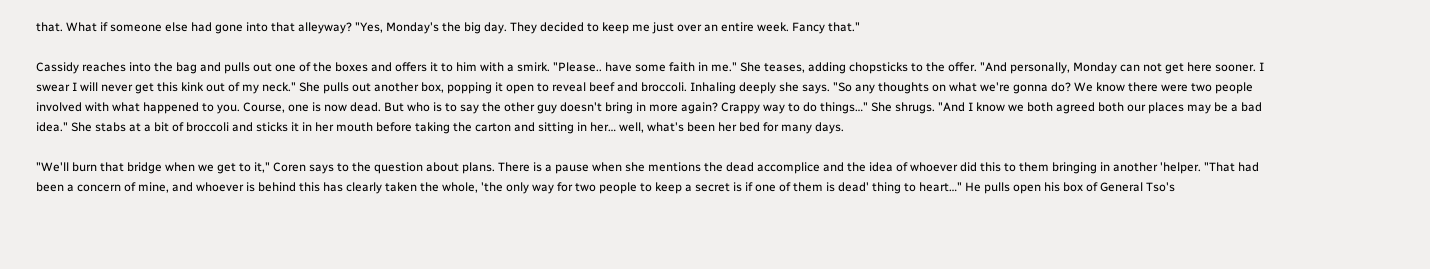that. What if someone else had gone into that alleyway? "Yes, Monday's the big day. They decided to keep me just over an entire week. Fancy that."

Cassidy reaches into the bag and pulls out one of the boxes and offers it to him with a smirk. "Please.. have some faith in me." She teases, adding chopsticks to the offer. "And personally, Monday can not get here sooner. I swear I will never get this kink out of my neck." She pulls out another box, popping it open to reveal beef and broccoli. Inhaling deeply she says. "So any thoughts on what we're gonna do? We know there were two people involved with what happened to you. Course, one is now dead. But who is to say the other guy doesn't bring in more again? Crappy way to do things…" She shrugs. "And I know we both agreed both our places may be a bad idea." She stabs at a bit of broccoli and sticks it in her mouth before taking the carton and sitting in her… well, what's been her bed for many days.

"We'll burn that bridge when we get to it," Coren says to the question about plans. There is a pause when she mentions the dead accomplice and the idea of whoever did this to them bringing in another 'helper. "That had been a concern of mine, and whoever is behind this has clearly taken the whole, 'the only way for two people to keep a secret is if one of them is dead' thing to heart…" He pulls open his box of General Tso's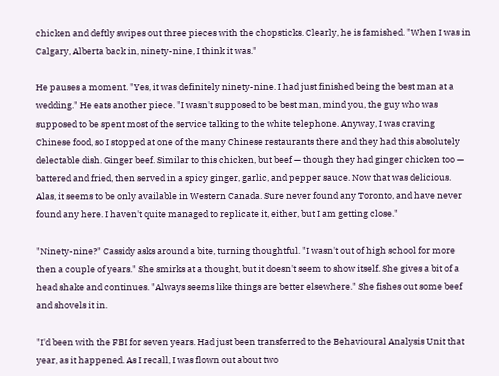chicken and deftly swipes out three pieces with the chopsticks. Clearly, he is famished. "When I was in Calgary, Alberta back in, ninety-nine, I think it was."

He pauses a moment. "Yes, it was definitely ninety-nine. I had just finished being the best man at a wedding." He eats another piece. "I wasn't supposed to be best man, mind you, the guy who was supposed to be spent most of the service talking to the white telephone. Anyway, I was craving Chinese food, so I stopped at one of the many Chinese restaurants there and they had this absolutely delectable dish. Ginger beef. Similar to this chicken, but beef — though they had ginger chicken too — battered and fried, then served in a spicy ginger, garlic, and pepper sauce. Now that was delicious. Alas, it seems to be only available in Western Canada. Sure never found any Toronto, and have never found any here. I haven't quite managed to replicate it, either, but I am getting close."

"Ninety-nine?" Cassidy asks around a bite, turning thoughtful. "I wasn't out of high school for more then a couple of years." She smirks at a thought, but it doesn't seem to show itself. She gives a bit of a head shake and continues. "Always seems like things are better elsewhere." She fishes out some beef and shovels it in.

"I'd been with the FBI for seven years. Had just been transferred to the Behavioural Analysis Unit that year, as it happened. As I recall, I was flown out about two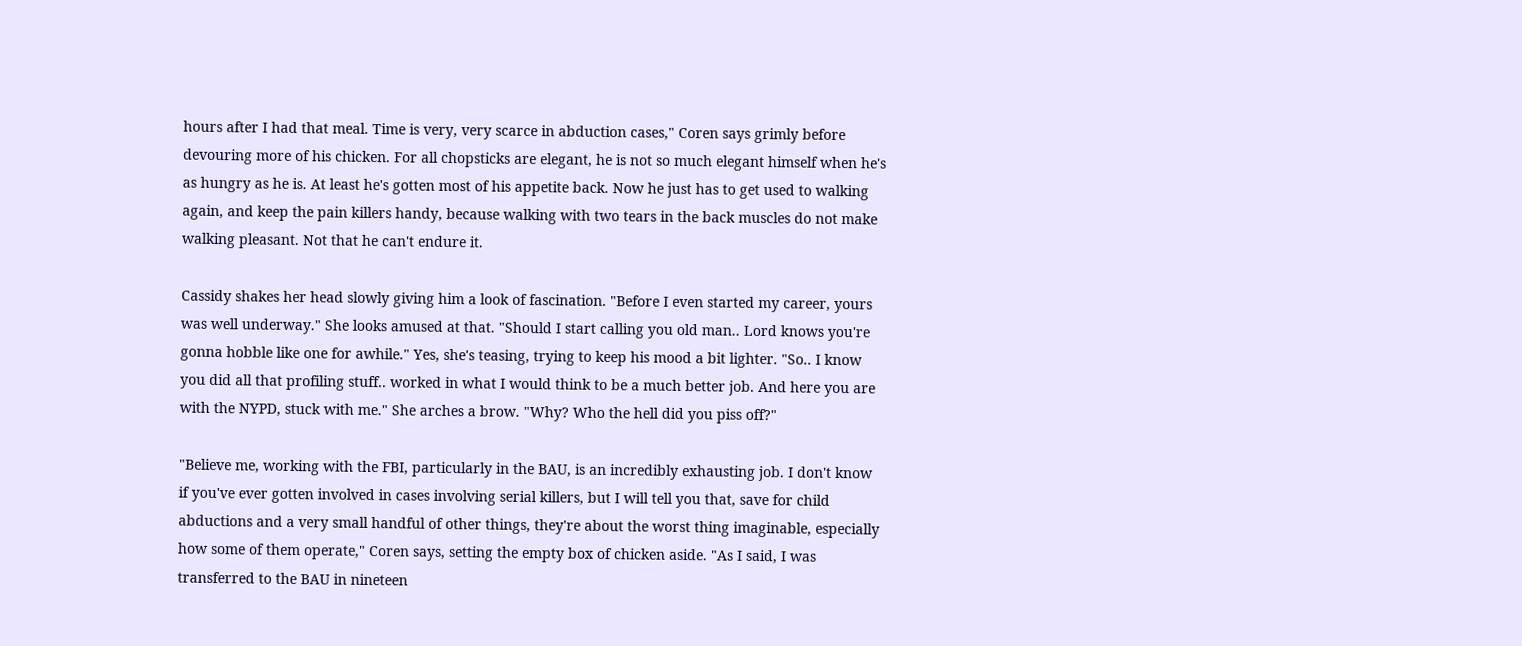hours after I had that meal. Time is very, very scarce in abduction cases," Coren says grimly before devouring more of his chicken. For all chopsticks are elegant, he is not so much elegant himself when he's as hungry as he is. At least he's gotten most of his appetite back. Now he just has to get used to walking again, and keep the pain killers handy, because walking with two tears in the back muscles do not make walking pleasant. Not that he can't endure it.

Cassidy shakes her head slowly giving him a look of fascination. "Before I even started my career, yours was well underway." She looks amused at that. "Should I start calling you old man.. Lord knows you're gonna hobble like one for awhile." Yes, she's teasing, trying to keep his mood a bit lighter. "So.. I know you did all that profiling stuff.. worked in what I would think to be a much better job. And here you are with the NYPD, stuck with me." She arches a brow. "Why? Who the hell did you piss off?"

"Believe me, working with the FBI, particularly in the BAU, is an incredibly exhausting job. I don't know if you've ever gotten involved in cases involving serial killers, but I will tell you that, save for child abductions and a very small handful of other things, they're about the worst thing imaginable, especially how some of them operate," Coren says, setting the empty box of chicken aside. "As I said, I was transferred to the BAU in nineteen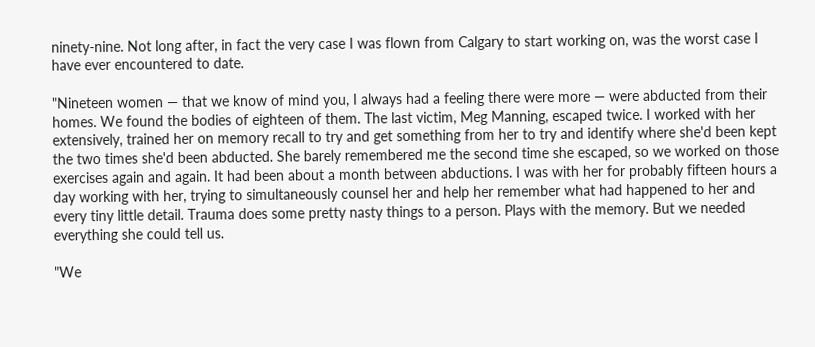ninety-nine. Not long after, in fact the very case I was flown from Calgary to start working on, was the worst case I have ever encountered to date.

"Nineteen women — that we know of mind you, I always had a feeling there were more — were abducted from their homes. We found the bodies of eighteen of them. The last victim, Meg Manning, escaped twice. I worked with her extensively, trained her on memory recall to try and get something from her to try and identify where she'd been kept the two times she'd been abducted. She barely remembered me the second time she escaped, so we worked on those exercises again and again. It had been about a month between abductions. I was with her for probably fifteen hours a day working with her, trying to simultaneously counsel her and help her remember what had happened to her and every tiny little detail. Trauma does some pretty nasty things to a person. Plays with the memory. But we needed everything she could tell us.

"We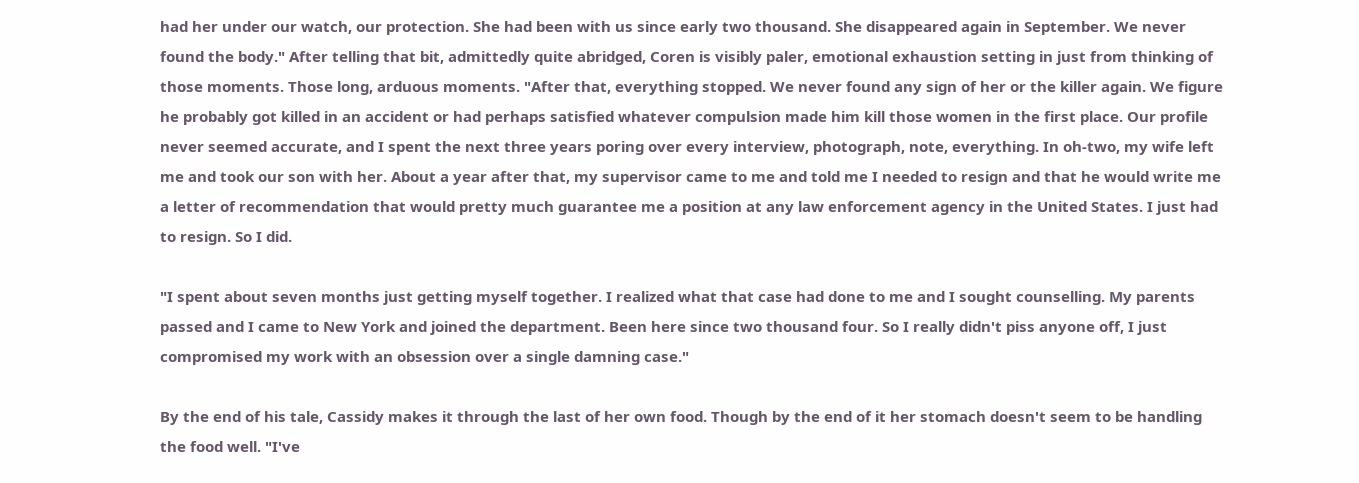had her under our watch, our protection. She had been with us since early two thousand. She disappeared again in September. We never found the body." After telling that bit, admittedly quite abridged, Coren is visibly paler, emotional exhaustion setting in just from thinking of those moments. Those long, arduous moments. "After that, everything stopped. We never found any sign of her or the killer again. We figure he probably got killed in an accident or had perhaps satisfied whatever compulsion made him kill those women in the first place. Our profile never seemed accurate, and I spent the next three years poring over every interview, photograph, note, everything. In oh-two, my wife left me and took our son with her. About a year after that, my supervisor came to me and told me I needed to resign and that he would write me a letter of recommendation that would pretty much guarantee me a position at any law enforcement agency in the United States. I just had to resign. So I did.

"I spent about seven months just getting myself together. I realized what that case had done to me and I sought counselling. My parents passed and I came to New York and joined the department. Been here since two thousand four. So I really didn't piss anyone off, I just compromised my work with an obsession over a single damning case."

By the end of his tale, Cassidy makes it through the last of her own food. Though by the end of it her stomach doesn't seem to be handling the food well. "I've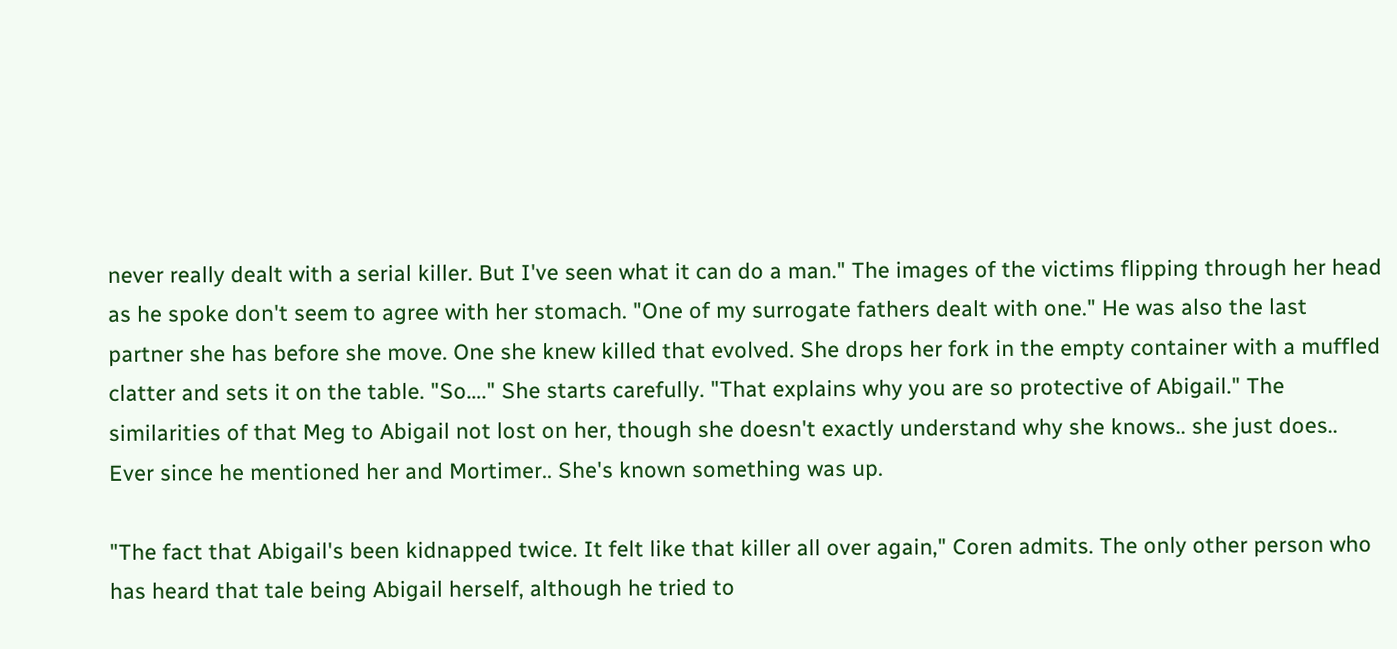never really dealt with a serial killer. But I've seen what it can do a man." The images of the victims flipping through her head as he spoke don't seem to agree with her stomach. "One of my surrogate fathers dealt with one." He was also the last partner she has before she move. One she knew killed that evolved. She drops her fork in the empty container with a muffled clatter and sets it on the table. "So…." She starts carefully. "That explains why you are so protective of Abigail." The similarities of that Meg to Abigail not lost on her, though she doesn't exactly understand why she knows.. she just does.. Ever since he mentioned her and Mortimer.. She's known something was up.

"The fact that Abigail's been kidnapped twice. It felt like that killer all over again," Coren admits. The only other person who has heard that tale being Abigail herself, although he tried to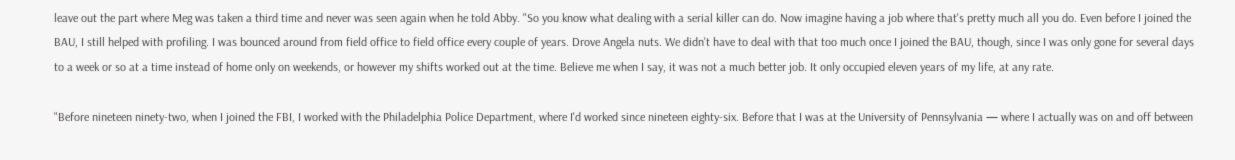leave out the part where Meg was taken a third time and never was seen again when he told Abby. "So you know what dealing with a serial killer can do. Now imagine having a job where that's pretty much all you do. Even before I joined the BAU, I still helped with profiling. I was bounced around from field office to field office every couple of years. Drove Angela nuts. We didn't have to deal with that too much once I joined the BAU, though, since I was only gone for several days to a week or so at a time instead of home only on weekends, or however my shifts worked out at the time. Believe me when I say, it was not a much better job. It only occupied eleven years of my life, at any rate.

"Before nineteen ninety-two, when I joined the FBI, I worked with the Philadelphia Police Department, where I'd worked since nineteen eighty-six. Before that I was at the University of Pennsylvania — where I actually was on and off between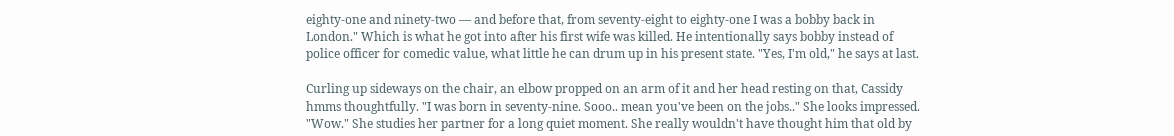eighty-one and ninety-two — and before that, from seventy-eight to eighty-one I was a bobby back in London." Which is what he got into after his first wife was killed. He intentionally says bobby instead of police officer for comedic value, what little he can drum up in his present state. "Yes, I'm old," he says at last.

Curling up sideways on the chair, an elbow propped on an arm of it and her head resting on that, Cassidy hmms thoughtfully. "I was born in seventy-nine. Sooo.. mean you've been on the jobs.." She looks impressed. "Wow." She studies her partner for a long quiet moment. She really wouldn't have thought him that old by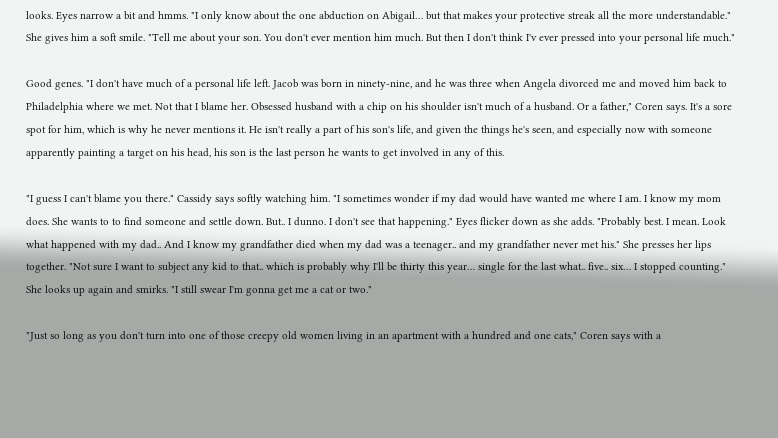looks. Eyes narrow a bit and hmms. "I only know about the one abduction on Abigail… but that makes your protective streak all the more understandable." She gives him a soft smile. "Tell me about your son. You don't ever mention him much. But then I don't think I'v ever pressed into your personal life much."

Good genes. "I don't have much of a personal life left. Jacob was born in ninety-nine, and he was three when Angela divorced me and moved him back to Philadelphia where we met. Not that I blame her. Obsessed husband with a chip on his shoulder isn't much of a husband. Or a father," Coren says. It's a sore spot for him, which is why he never mentions it. He isn't really a part of his son's life, and given the things he's seen, and especially now with someone apparently painting a target on his head, his son is the last person he wants to get involved in any of this.

"I guess I can't blame you there." Cassidy says softly watching him. "I sometimes wonder if my dad would have wanted me where I am. I know my mom does. She wants to to find someone and settle down. But.. I dunno. I don't see that happening." Eyes flicker down as she adds. "Probably best. I mean. Look what happened with my dad.. And I know my grandfather died when my dad was a teenager.. and my grandfather never met his." She presses her lips together. "Not sure I want to subject any kid to that.. which is probably why I'll be thirty this year… single for the last what.. five.. six… I stopped counting." She looks up again and smirks. "I still swear I'm gonna get me a cat or two."

"Just so long as you don't turn into one of those creepy old women living in an apartment with a hundred and one cats," Coren says with a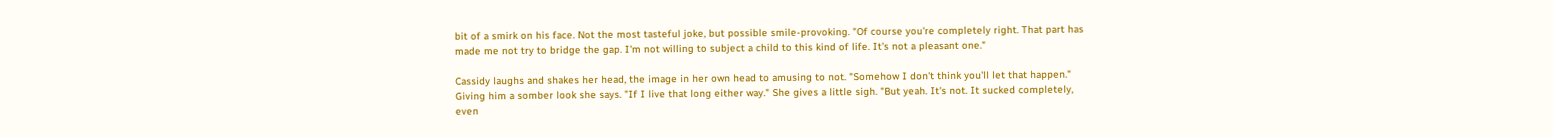bit of a smirk on his face. Not the most tasteful joke, but possible smile-provoking. "Of course you're completely right. That part has made me not try to bridge the gap. I'm not willing to subject a child to this kind of life. It's not a pleasant one."

Cassidy laughs and shakes her head, the image in her own head to amusing to not. "Somehow I don't think you'll let that happen." Giving him a somber look she says. "If I live that long either way." She gives a little sigh. "But yeah. It's not. It sucked completely, even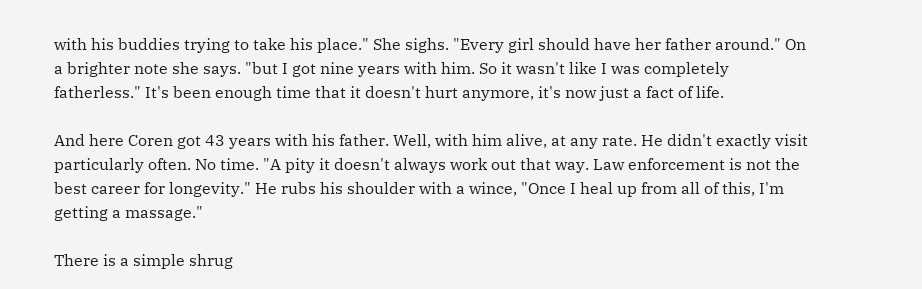with his buddies trying to take his place." She sighs. "Every girl should have her father around." On a brighter note she says. "but I got nine years with him. So it wasn't like I was completely fatherless." It's been enough time that it doesn't hurt anymore, it's now just a fact of life.

And here Coren got 43 years with his father. Well, with him alive, at any rate. He didn't exactly visit particularly often. No time. "A pity it doesn't always work out that way. Law enforcement is not the best career for longevity." He rubs his shoulder with a wince, "Once I heal up from all of this, I'm getting a massage."

There is a simple shrug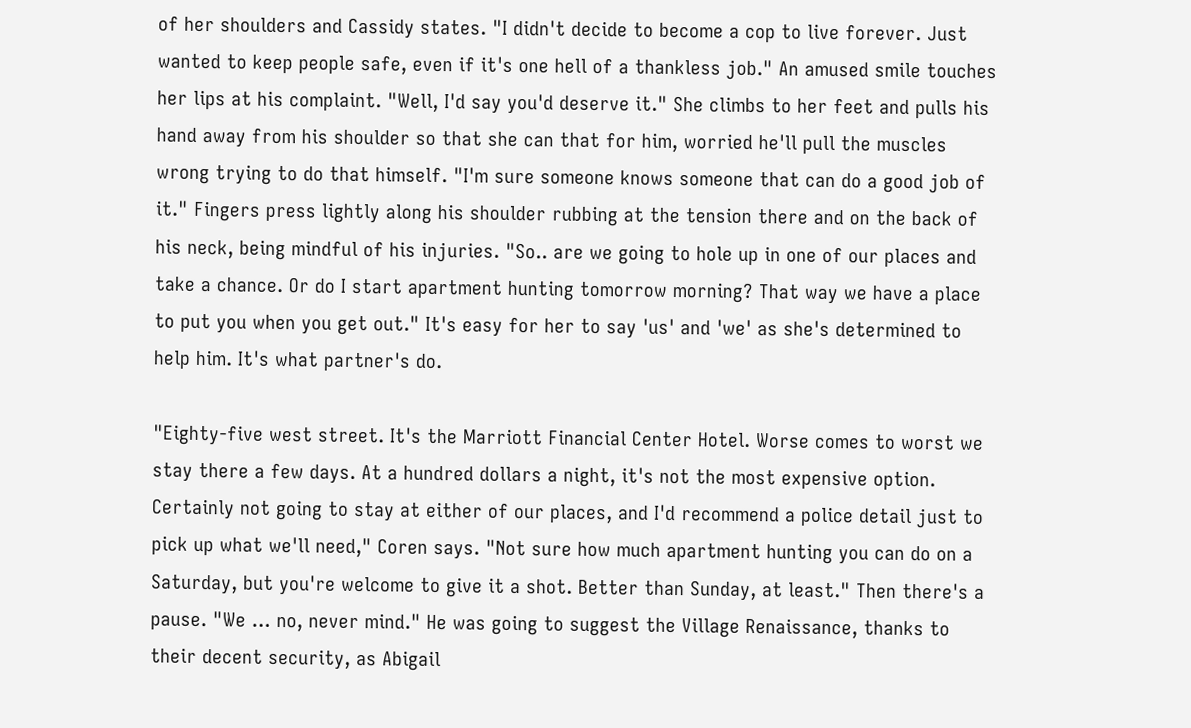of her shoulders and Cassidy states. "I didn't decide to become a cop to live forever. Just wanted to keep people safe, even if it's one hell of a thankless job." An amused smile touches her lips at his complaint. "Well, I'd say you'd deserve it." She climbs to her feet and pulls his hand away from his shoulder so that she can that for him, worried he'll pull the muscles wrong trying to do that himself. "I'm sure someone knows someone that can do a good job of it." Fingers press lightly along his shoulder rubbing at the tension there and on the back of his neck, being mindful of his injuries. "So.. are we going to hole up in one of our places and take a chance. Or do I start apartment hunting tomorrow morning? That way we have a place to put you when you get out." It's easy for her to say 'us' and 'we' as she's determined to help him. It's what partner's do.

"Eighty-five west street. It's the Marriott Financial Center Hotel. Worse comes to worst we stay there a few days. At a hundred dollars a night, it's not the most expensive option. Certainly not going to stay at either of our places, and I'd recommend a police detail just to pick up what we'll need," Coren says. "Not sure how much apartment hunting you can do on a Saturday, but you're welcome to give it a shot. Better than Sunday, at least." Then there's a pause. "We … no, never mind." He was going to suggest the Village Renaissance, thanks to their decent security, as Abigail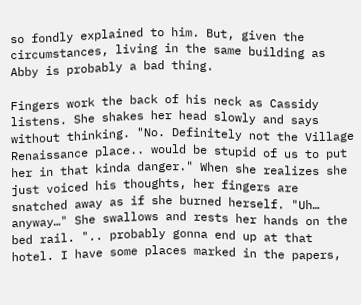so fondly explained to him. But, given the circumstances, living in the same building as Abby is probably a bad thing.

Fingers work the back of his neck as Cassidy listens. She shakes her head slowly and says without thinking. "No. Definitely not the Village Renaissance place.. would be stupid of us to put her in that kinda danger." When she realizes she just voiced his thoughts, her fingers are snatched away as if she burned herself. "Uh… anyway…" She swallows and rests her hands on the bed rail. ".. probably gonna end up at that hotel. I have some places marked in the papers,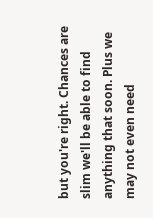but you're right. Chances are slim we'll be able to find anything that soon. Plus we may not even need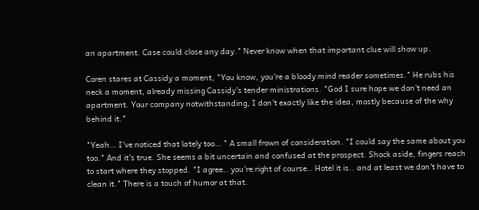an apartment. Case could close any day." Never know when that important clue will show up.

Coren stares at Cassidy a moment, "You know, you're a bloody mind reader sometimes." He rubs his neck a moment, already missing Cassidy's tender ministrations. "God I sure hope we don't need an apartment. Your company notwithstanding, I don't exactly like the idea, mostly because of the why behind it."

"Yeah… I've noticed that lately too… " A small frown of consideration. "I could say the same about you too." And it's true. She seems a bit uncertain and confused at the prospect. Shock aside, fingers reach to start where they stopped. "I agree.. you're right of course.. Hotel it is.. and at least we don't have to clean it." There is a touch of humor at that.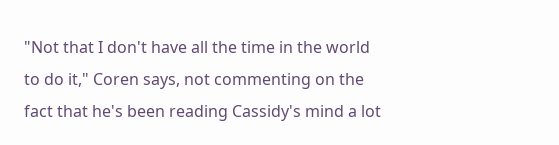"Not that I don't have all the time in the world to do it," Coren says, not commenting on the fact that he's been reading Cassidy's mind a lot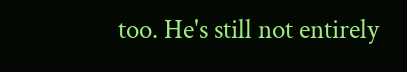too. He's still not entirely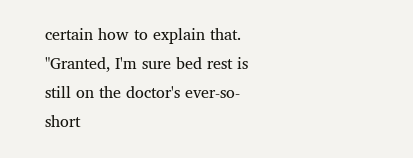certain how to explain that. "Granted, I'm sure bed rest is still on the doctor's ever-so-short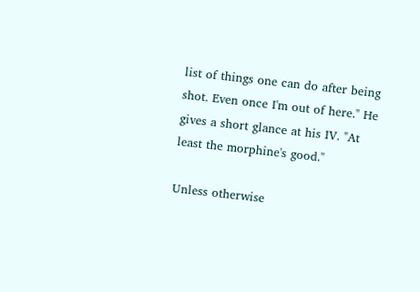list of things one can do after being shot. Even once I'm out of here." He gives a short glance at his IV. "At least the morphine's good."

Unless otherwise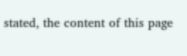stated, the content of this page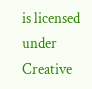is licensed under Creative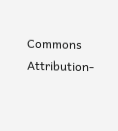Commons Attribution-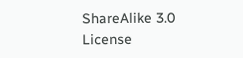ShareAlike 3.0 License